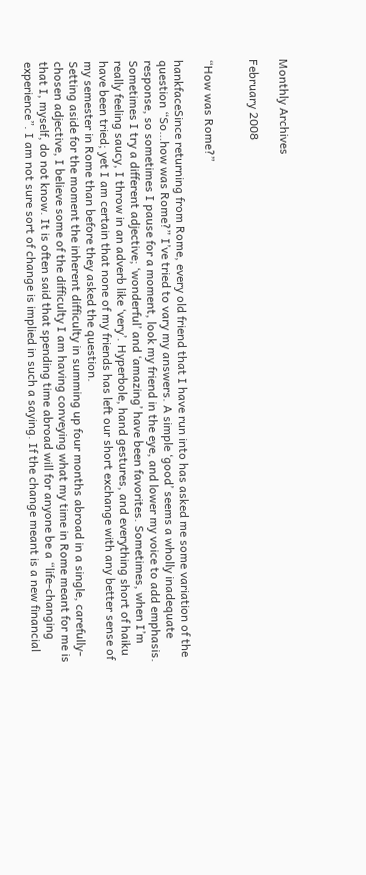Monthly Archives

February 2008


“How was Rome?”

hankfaceSince returning from Rome, every old friend that I have run into has asked me some variation of the question “So…how was Rome?” I’ve tried to vary my answers. A simple ‘good’ seems a wholly inadequate response, so sometimes I pause for a moment, look my friend in the eye, and lower my voice to add emphasis. Sometimes I try a different adjective; ‘wonderful’ and ‘amazing’ have been favorites. Sometimes, when I’m really feeling saucy, I throw in an adverb like ‘very’. Hyperbole, hand gestures, and everything short of haiku have been tried; yet I am certain that none of my friends has left our short exchange with any better sense of my semester in Rome than before they asked the question.
Setting aside for the moment the inherent difficulty in summing up four months abroad in a single, carefully-chosen adjective, I believe some of the difficulty I am having conveying what my time in Rome meant for me is that I, myself, do not know. It is often said that spending time abroad will for anyone be a “life-changing experience”. I am not sure sort of change is implied in such a saying. If the change meant is a new financial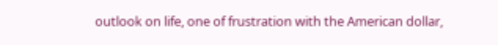outlook on life, one of frustration with the American dollar,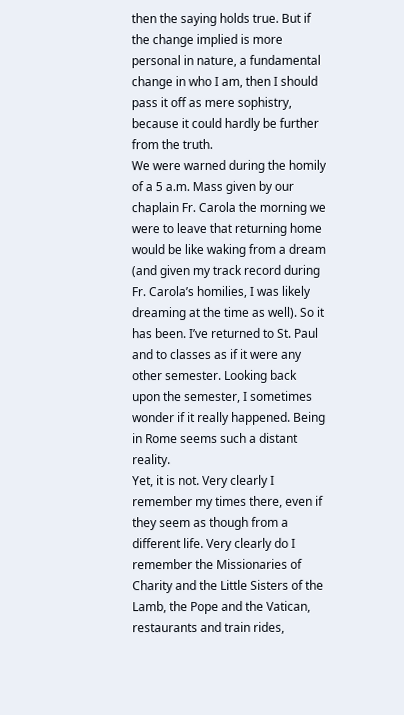then the saying holds true. But if the change implied is more personal in nature, a fundamental change in who I am, then I should pass it off as mere sophistry, because it could hardly be further from the truth.
We were warned during the homily of a 5 a.m. Mass given by our chaplain Fr. Carola the morning we were to leave that returning home would be like waking from a dream (and given my track record during Fr. Carola’s homilies, I was likely dreaming at the time as well). So it has been. I’ve returned to St. Paul and to classes as if it were any other semester. Looking back upon the semester, I sometimes wonder if it really happened. Being in Rome seems such a distant reality.
Yet, it is not. Very clearly I remember my times there, even if they seem as though from a different life. Very clearly do I remember the Missionaries of Charity and the Little Sisters of the Lamb, the Pope and the Vatican, restaurants and train rides,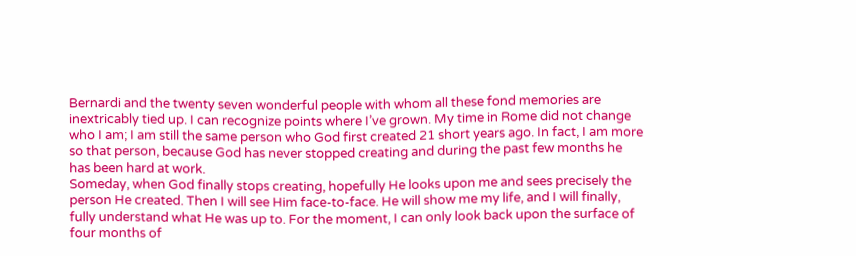Bernardi and the twenty seven wonderful people with whom all these fond memories are inextricably tied up. I can recognize points where I’ve grown. My time in Rome did not change who I am; I am still the same person who God first created 21 short years ago. In fact, I am more so that person, because God has never stopped creating and during the past few months he has been hard at work.
Someday, when God finally stops creating, hopefully He looks upon me and sees precisely the person He created. Then I will see Him face-to-face. He will show me my life, and I will finally, fully understand what He was up to. For the moment, I can only look back upon the surface of four months of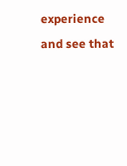experience and see that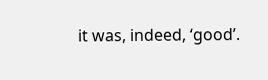it was, indeed, ‘good’.